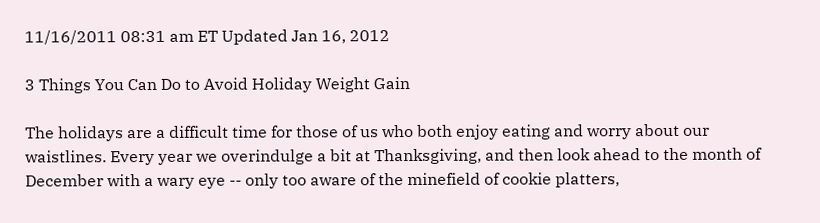11/16/2011 08:31 am ET Updated Jan 16, 2012

3 Things You Can Do to Avoid Holiday Weight Gain

The holidays are a difficult time for those of us who both enjoy eating and worry about our waistlines. Every year we overindulge a bit at Thanksgiving, and then look ahead to the month of December with a wary eye -- only too aware of the minefield of cookie platters,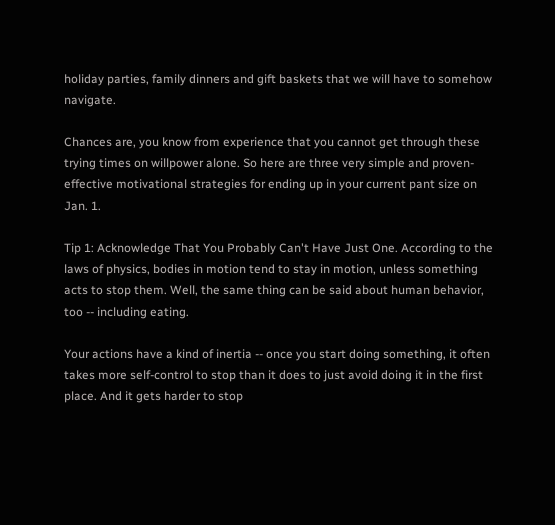holiday parties, family dinners and gift baskets that we will have to somehow navigate.

Chances are, you know from experience that you cannot get through these trying times on willpower alone. So here are three very simple and proven-effective motivational strategies for ending up in your current pant size on Jan. 1.

Tip 1: Acknowledge That You Probably Can't Have Just One. According to the laws of physics, bodies in motion tend to stay in motion, unless something acts to stop them. Well, the same thing can be said about human behavior, too -- including eating.

Your actions have a kind of inertia -- once you start doing something, it often takes more self-control to stop than it does to just avoid doing it in the first place. And it gets harder to stop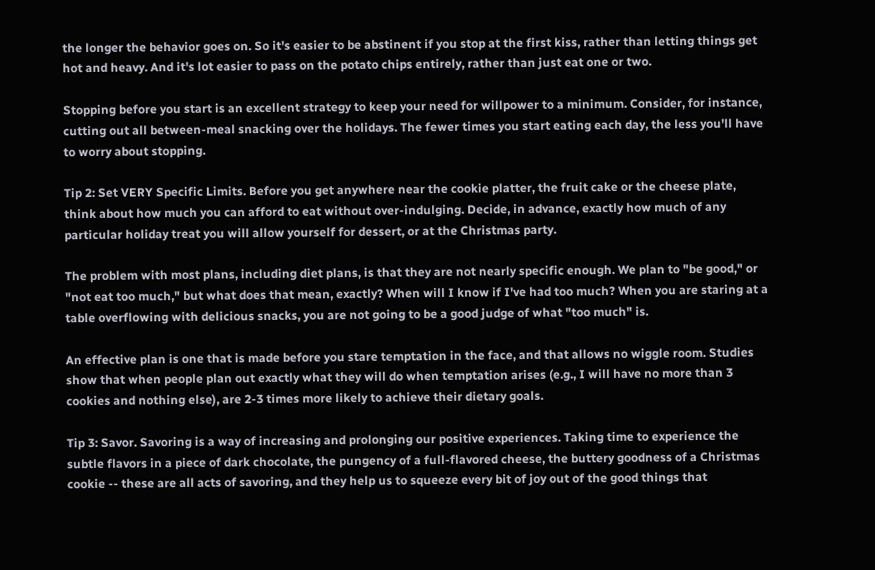the longer the behavior goes on. So it's easier to be abstinent if you stop at the first kiss, rather than letting things get hot and heavy. And it's lot easier to pass on the potato chips entirely, rather than just eat one or two.

Stopping before you start is an excellent strategy to keep your need for willpower to a minimum. Consider, for instance, cutting out all between-meal snacking over the holidays. The fewer times you start eating each day, the less you'll have to worry about stopping.

Tip 2: Set VERY Specific Limits. Before you get anywhere near the cookie platter, the fruit cake or the cheese plate, think about how much you can afford to eat without over-indulging. Decide, in advance, exactly how much of any particular holiday treat you will allow yourself for dessert, or at the Christmas party.

The problem with most plans, including diet plans, is that they are not nearly specific enough. We plan to "be good," or "not eat too much," but what does that mean, exactly? When will I know if I've had too much? When you are staring at a table overflowing with delicious snacks, you are not going to be a good judge of what "too much" is.

An effective plan is one that is made before you stare temptation in the face, and that allows no wiggle room. Studies show that when people plan out exactly what they will do when temptation arises (e.g., I will have no more than 3 cookies and nothing else), are 2-3 times more likely to achieve their dietary goals.

Tip 3: Savor. Savoring is a way of increasing and prolonging our positive experiences. Taking time to experience the subtle flavors in a piece of dark chocolate, the pungency of a full-flavored cheese, the buttery goodness of a Christmas cookie -- these are all acts of savoring, and they help us to squeeze every bit of joy out of the good things that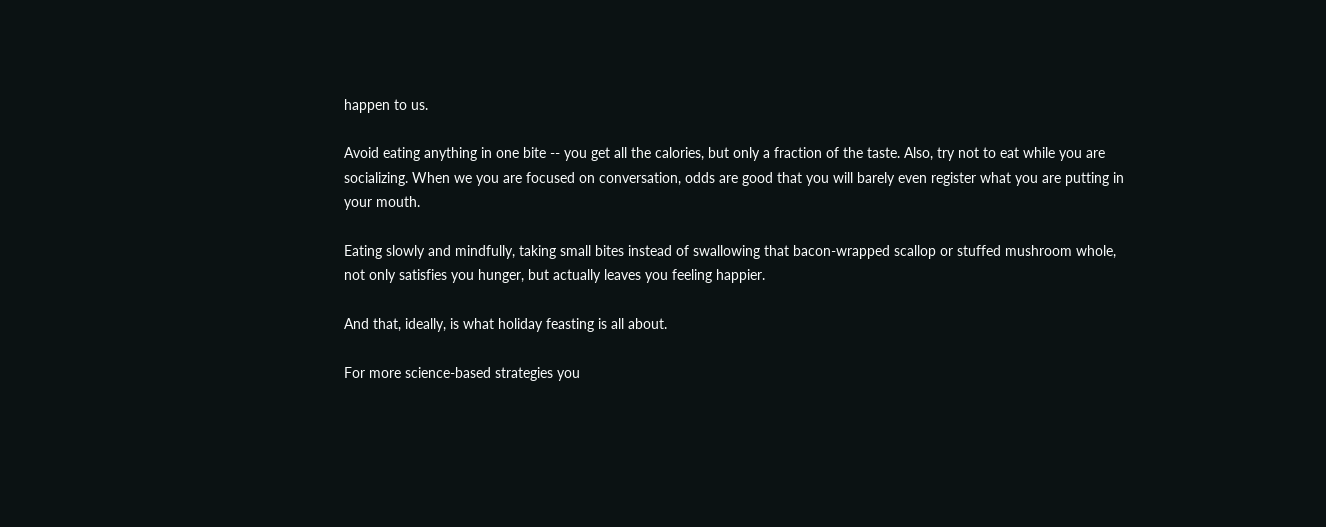happen to us.

Avoid eating anything in one bite -- you get all the calories, but only a fraction of the taste. Also, try not to eat while you are socializing. When we you are focused on conversation, odds are good that you will barely even register what you are putting in your mouth.

Eating slowly and mindfully, taking small bites instead of swallowing that bacon-wrapped scallop or stuffed mushroom whole, not only satisfies you hunger, but actually leaves you feeling happier.

And that, ideally, is what holiday feasting is all about.

For more science-based strategies you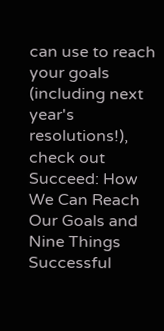can use to reach your goals (including next year's resolutions!), check out Succeed: How We Can Reach Our Goals and Nine Things Successful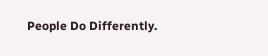People Do Differently.